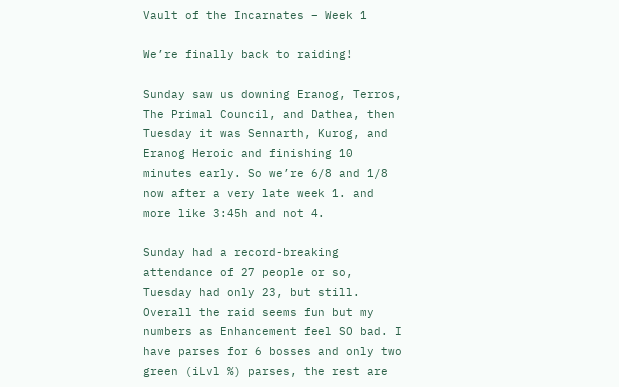Vault of the Incarnates – Week 1

We’re finally back to raiding!

Sunday saw us downing Eranog, Terros, The Primal Council, and Dathea, then Tuesday it was Sennarth, Kurog, and Eranog Heroic and finishing 10 minutes early. So we’re 6/8 and 1/8 now after a very late week 1. and more like 3:45h and not 4.

Sunday had a record-breaking attendance of 27 people or so, Tuesday had only 23, but still. Overall the raid seems fun but my numbers as Enhancement feel SO bad. I have parses for 6 bosses and only two green (iLvl %) parses, the rest are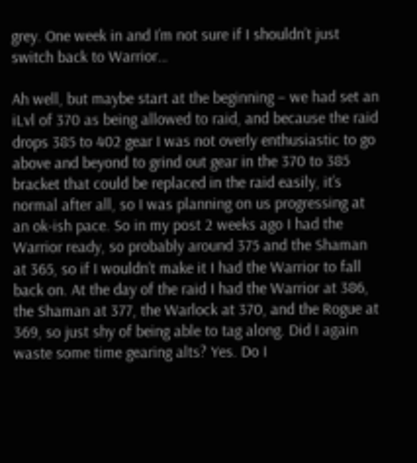grey. One week in and I’m not sure if I shouldn’t just switch back to Warrior…

Ah well, but maybe start at the beginning – we had set an iLvl of 370 as being allowed to raid, and because the raid drops 385 to 402 gear I was not overly enthusiastic to go above and beyond to grind out gear in the 370 to 385 bracket that could be replaced in the raid easily, it’s normal after all, so I was planning on us progressing at an ok-ish pace. So in my post 2 weeks ago I had the Warrior ready, so probably around 375 and the Shaman at 365, so if I wouldn’t make it I had the Warrior to fall back on. At the day of the raid I had the Warrior at 386, the Shaman at 377, the Warlock at 370, and the Rogue at 369, so just shy of being able to tag along. Did I again waste some time gearing alts? Yes. Do I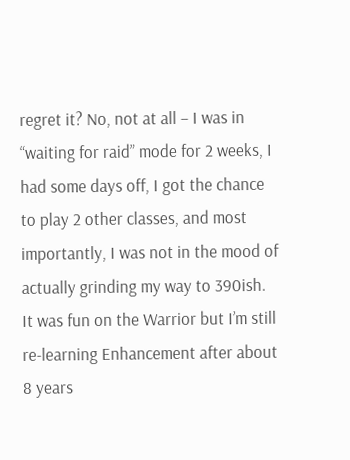regret it? No, not at all – I was in “waiting for raid” mode for 2 weeks, I had some days off, I got the chance to play 2 other classes, and most importantly, I was not in the mood of actually grinding my way to 390ish. It was fun on the Warrior but I’m still re-learning Enhancement after about 8 years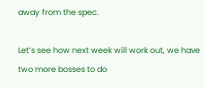away from the spec.

Let’s see how next week will work out, we have two more bosses to do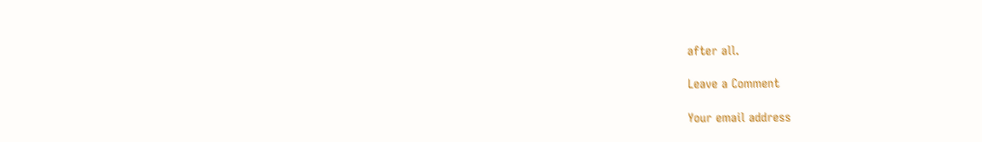after all.

Leave a Comment

Your email address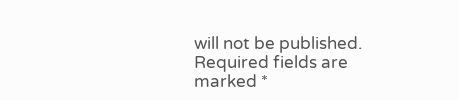will not be published. Required fields are marked *